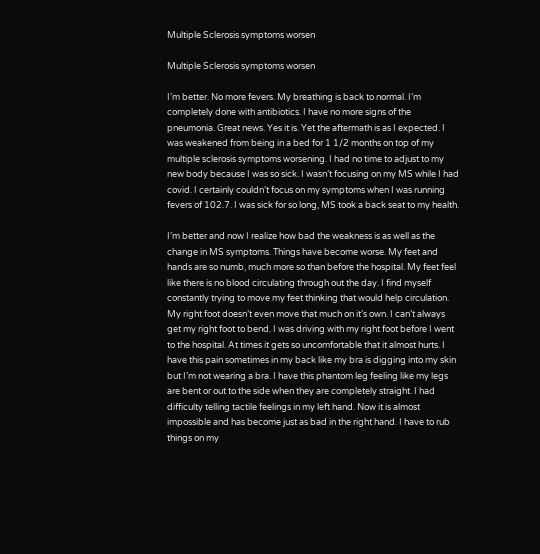Multiple Sclerosis symptoms worsen

Multiple Sclerosis symptoms worsen

I’m better. No more fevers. My breathing is back to normal. I’m completely done with antibiotics. I have no more signs of the pneumonia. Great news. Yes it is. Yet the aftermath is as I expected. I was weakened from being in a bed for 1 1/2 months on top of my multiple sclerosis symptoms worsening. I had no time to adjust to my new body because I was so sick. I wasn’t focusing on my MS while I had covid. I certainly couldn’t focus on my symptoms when I was running fevers of 102.7. I was sick for so long, MS took a back seat to my health.

I’m better and now I realize how bad the weakness is as well as the change in MS symptoms. Things have become worse. My feet and hands are so numb, much more so than before the hospital. My feet feel like there is no blood circulating through out the day. I find myself constantly trying to move my feet thinking that would help circulation. My right foot doesn’t even move that much on it’s own. I can’t always get my right foot to bend. I was driving with my right foot before I went to the hospital. At times it gets so uncomfortable that it almost hurts. I have this pain sometimes in my back like my bra is digging into my skin but I’m not wearing a bra. I have this phantom leg feeling like my legs are bent or out to the side when they are completely straight. I had difficulty telling tactile feelings in my left hand. Now it is almost impossible and has become just as bad in the right hand. I have to rub things on my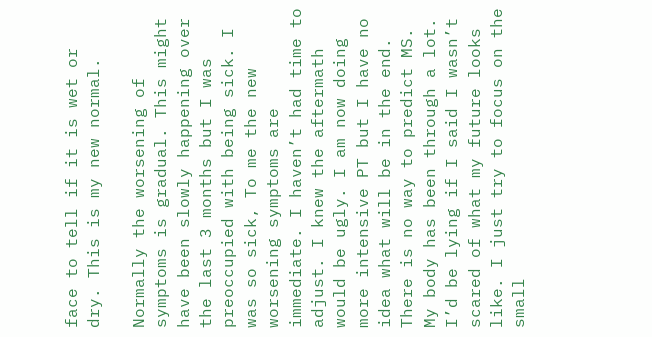face to tell if it is wet or dry. This is my new normal.

Normally the worsening of symptoms is gradual. This might have been slowly happening over the last 3 months but I was preoccupied with being sick. I was so sick, To me the new worsening symptoms are immediate. I haven’t had time to adjust. I knew the aftermath would be ugly. I am now doing more intensive PT but I have no idea what will be in the end. There is no way to predict MS. My body has been through a lot. I’d be lying if I said I wasn’t scared of what my future looks like. I just try to focus on the small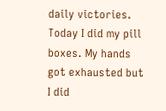daily victories. Today I did my pill boxes. My hands got exhausted but I did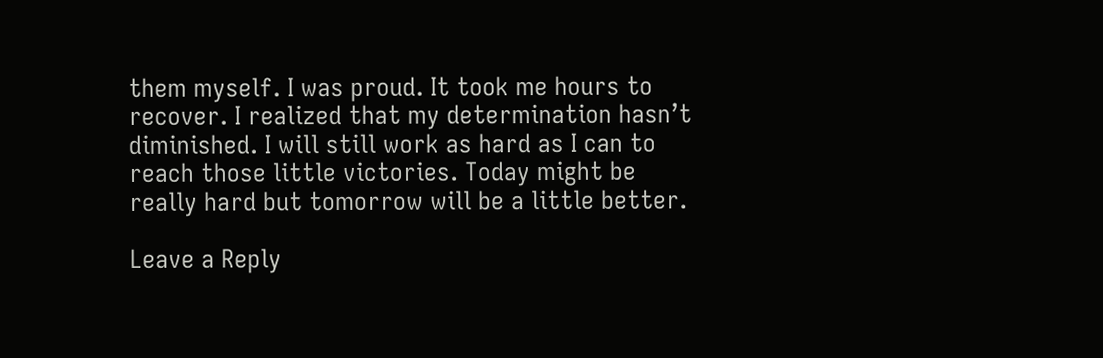them myself. I was proud. It took me hours to recover. I realized that my determination hasn’t diminished. I will still work as hard as I can to reach those little victories. Today might be really hard but tomorrow will be a little better.

Leave a Reply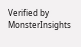Verified by MonsterInsights